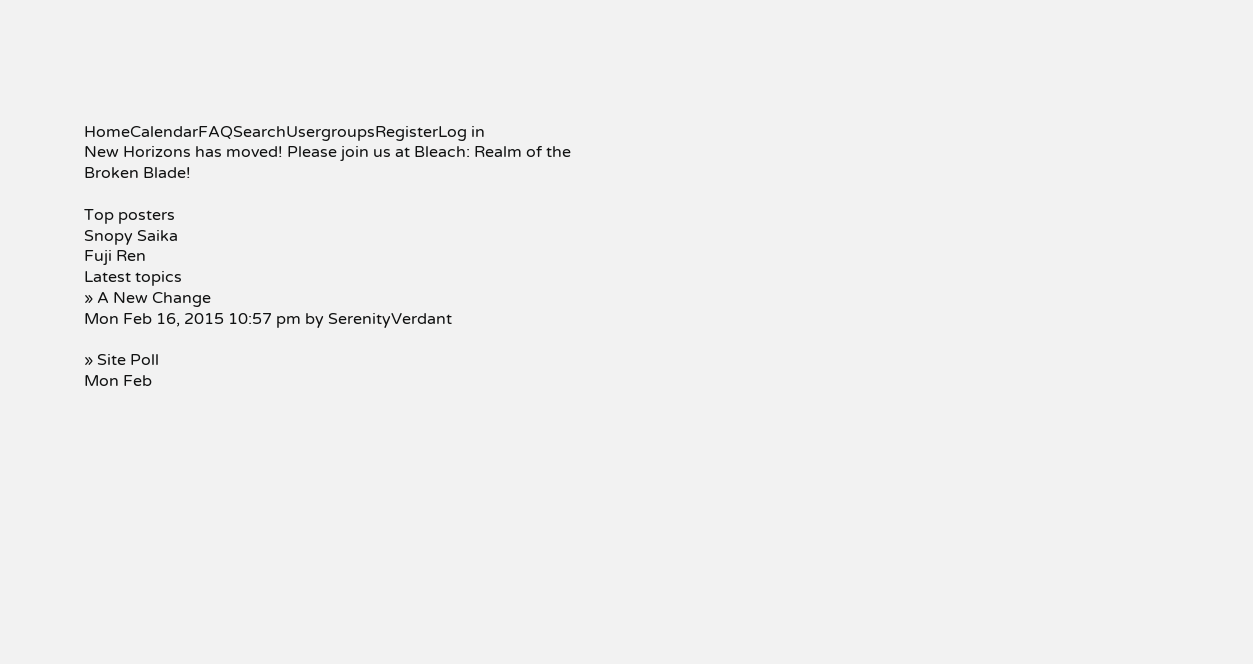HomeCalendarFAQSearchUsergroupsRegisterLog in
New Horizons has moved! Please join us at Bleach: Realm of the Broken Blade!

Top posters
Snopy Saika
Fuji Ren
Latest topics
» A New Change
Mon Feb 16, 2015 10:57 pm by SerenityVerdant

» Site Poll
Mon Feb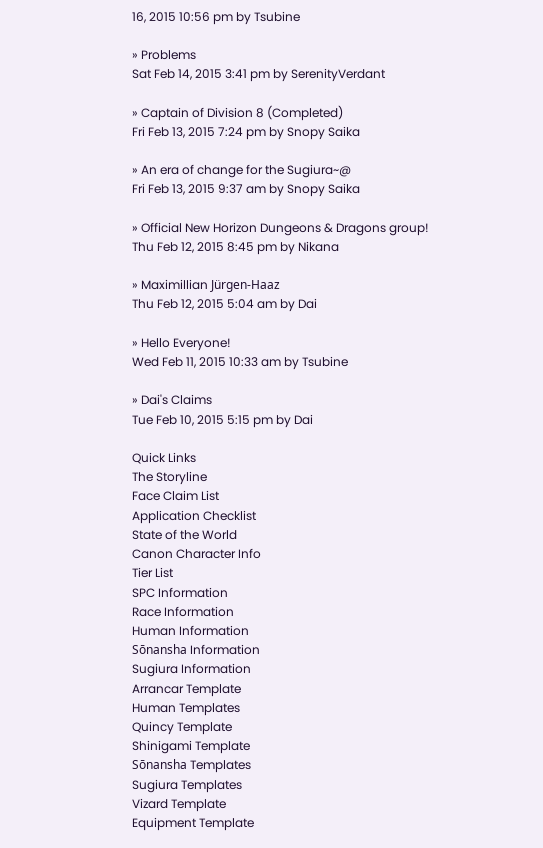16, 2015 10:56 pm by Tsubine

» Problems
Sat Feb 14, 2015 3:41 pm by SerenityVerdant

» Captain of Division 8 (Completed)
Fri Feb 13, 2015 7:24 pm by Snopy Saika

» An era of change for the Sugiura~@
Fri Feb 13, 2015 9:37 am by Snopy Saika

» Official New Horizon Dungeons & Dragons group!
Thu Feb 12, 2015 8:45 pm by Nikana

» Maximillian Jürgen-Haaz
Thu Feb 12, 2015 5:04 am by Dai

» Hello Everyone!
Wed Feb 11, 2015 10:33 am by Tsubine

» Dai's Claims
Tue Feb 10, 2015 5:15 pm by Dai

Quick Links
The Storyline
Face Claim List
Application Checklist
State of the World
Canon Character Info
Tier List
SPC Information
Race Information
Human Information
Sōnansha Information
Sugiura Information
Arrancar Template
Human Templates
Quincy Template
Shinigami Template
Sōnansha Templates
Sugiura Templates
Vizard Template
Equipment Template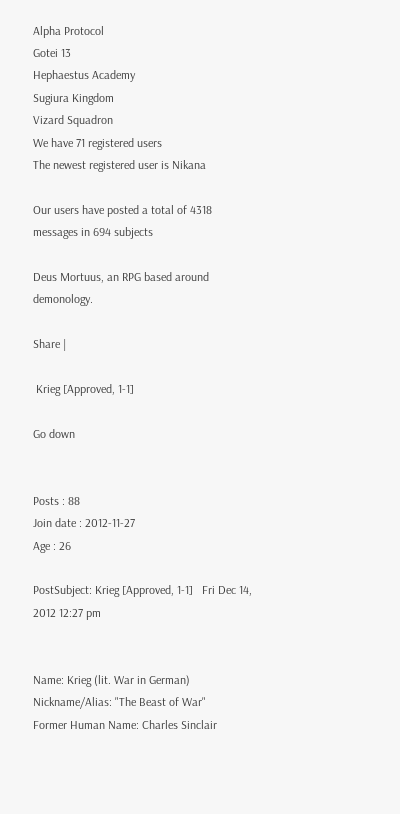Alpha Protocol
Gotei 13
Hephaestus Academy
Sugiura Kingdom
Vizard Squadron
We have 71 registered users
The newest registered user is Nikana

Our users have posted a total of 4318 messages in 694 subjects

Deus Mortuus, an RPG based around demonology.

Share |

 Krieg [Approved, 1-1]

Go down


Posts : 88
Join date : 2012-11-27
Age : 26

PostSubject: Krieg [Approved, 1-1]   Fri Dec 14, 2012 12:27 pm


Name: Krieg (lit. War in German)
Nickname/Alias: "The Beast of War"
Former Human Name: Charles Sinclair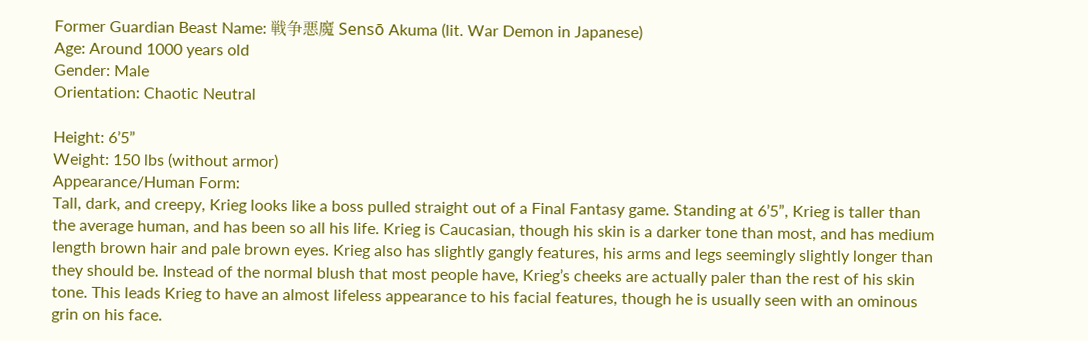Former Guardian Beast Name: 戦争悪魔 Sensō Akuma (lit. War Demon in Japanese)
Age: Around 1000 years old
Gender: Male
Orientation: Chaotic Neutral

Height: 6’5”
Weight: 150 lbs (without armor)
Appearance/Human Form:
Tall, dark, and creepy, Krieg looks like a boss pulled straight out of a Final Fantasy game. Standing at 6’5”, Krieg is taller than the average human, and has been so all his life. Krieg is Caucasian, though his skin is a darker tone than most, and has medium length brown hair and pale brown eyes. Krieg also has slightly gangly features, his arms and legs seemingly slightly longer than they should be. Instead of the normal blush that most people have, Krieg’s cheeks are actually paler than the rest of his skin tone. This leads Krieg to have an almost lifeless appearance to his facial features, though he is usually seen with an ominous grin on his face.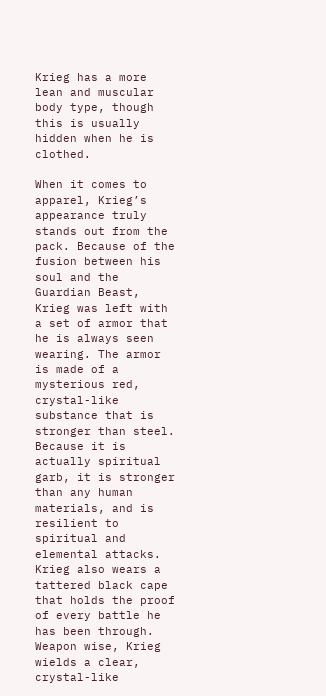Krieg has a more lean and muscular body type, though this is usually hidden when he is clothed.

When it comes to apparel, Krieg’s appearance truly stands out from the pack. Because of the fusion between his soul and the Guardian Beast, Krieg was left with a set of armor that he is always seen wearing. The armor is made of a mysterious red, crystal-like substance that is stronger than steel. Because it is actually spiritual garb, it is stronger than any human materials, and is resilient to spiritual and elemental attacks. Krieg also wears a tattered black cape that holds the proof of every battle he has been through. Weapon wise, Krieg wields a clear, crystal-like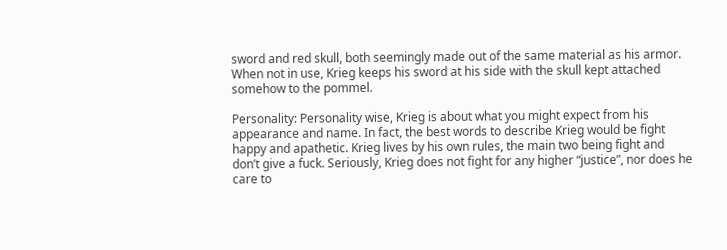sword and red skull, both seemingly made out of the same material as his armor. When not in use, Krieg keeps his sword at his side with the skull kept attached somehow to the pommel.

Personality: Personality wise, Krieg is about what you might expect from his appearance and name. In fact, the best words to describe Krieg would be fight happy and apathetic. Krieg lives by his own rules, the main two being fight and don’t give a fuck. Seriously, Krieg does not fight for any higher “justice”, nor does he care to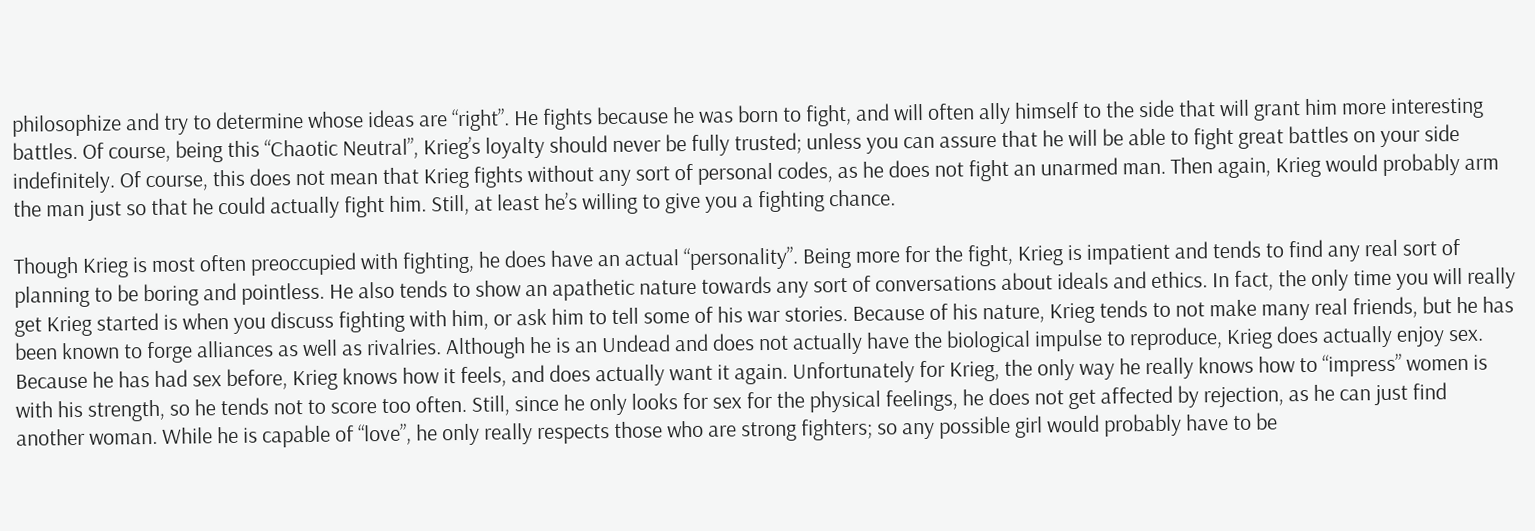philosophize and try to determine whose ideas are “right”. He fights because he was born to fight, and will often ally himself to the side that will grant him more interesting battles. Of course, being this “Chaotic Neutral”, Krieg’s loyalty should never be fully trusted; unless you can assure that he will be able to fight great battles on your side indefinitely. Of course, this does not mean that Krieg fights without any sort of personal codes, as he does not fight an unarmed man. Then again, Krieg would probably arm the man just so that he could actually fight him. Still, at least he’s willing to give you a fighting chance.

Though Krieg is most often preoccupied with fighting, he does have an actual “personality”. Being more for the fight, Krieg is impatient and tends to find any real sort of planning to be boring and pointless. He also tends to show an apathetic nature towards any sort of conversations about ideals and ethics. In fact, the only time you will really get Krieg started is when you discuss fighting with him, or ask him to tell some of his war stories. Because of his nature, Krieg tends to not make many real friends, but he has been known to forge alliances as well as rivalries. Although he is an Undead and does not actually have the biological impulse to reproduce, Krieg does actually enjoy sex. Because he has had sex before, Krieg knows how it feels, and does actually want it again. Unfortunately for Krieg, the only way he really knows how to “impress” women is with his strength, so he tends not to score too often. Still, since he only looks for sex for the physical feelings, he does not get affected by rejection, as he can just find another woman. While he is capable of “love”, he only really respects those who are strong fighters; so any possible girl would probably have to be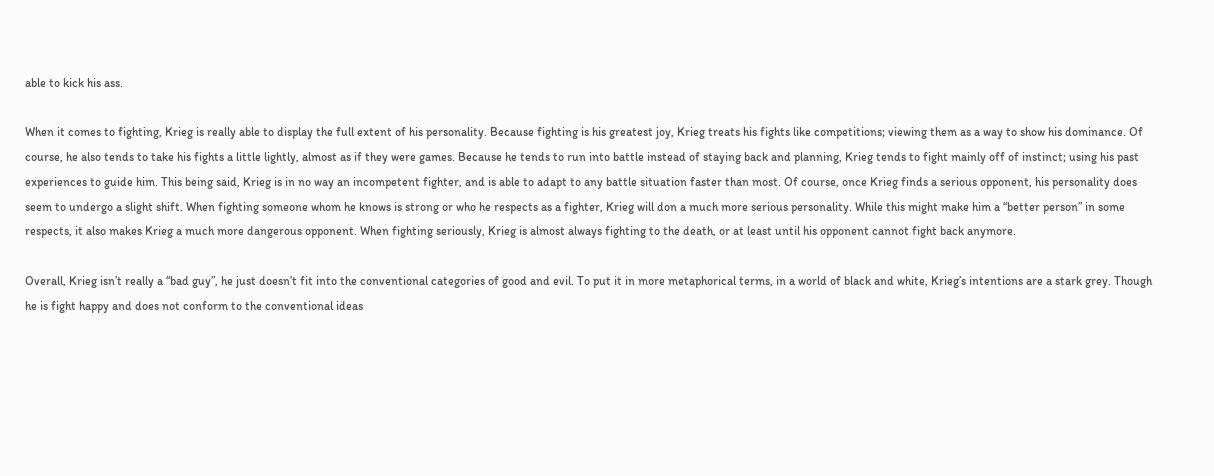able to kick his ass.

When it comes to fighting, Krieg is really able to display the full extent of his personality. Because fighting is his greatest joy, Krieg treats his fights like competitions; viewing them as a way to show his dominance. Of course, he also tends to take his fights a little lightly, almost as if they were games. Because he tends to run into battle instead of staying back and planning, Krieg tends to fight mainly off of instinct; using his past experiences to guide him. This being said, Krieg is in no way an incompetent fighter, and is able to adapt to any battle situation faster than most. Of course, once Krieg finds a serious opponent, his personality does seem to undergo a slight shift. When fighting someone whom he knows is strong or who he respects as a fighter, Krieg will don a much more serious personality. While this might make him a “better person” in some respects, it also makes Krieg a much more dangerous opponent. When fighting seriously, Krieg is almost always fighting to the death, or at least until his opponent cannot fight back anymore.

Overall, Krieg isn’t really a “bad guy”, he just doesn’t fit into the conventional categories of good and evil. To put it in more metaphorical terms, in a world of black and white, Krieg’s intentions are a stark grey. Though he is fight happy and does not conform to the conventional ideas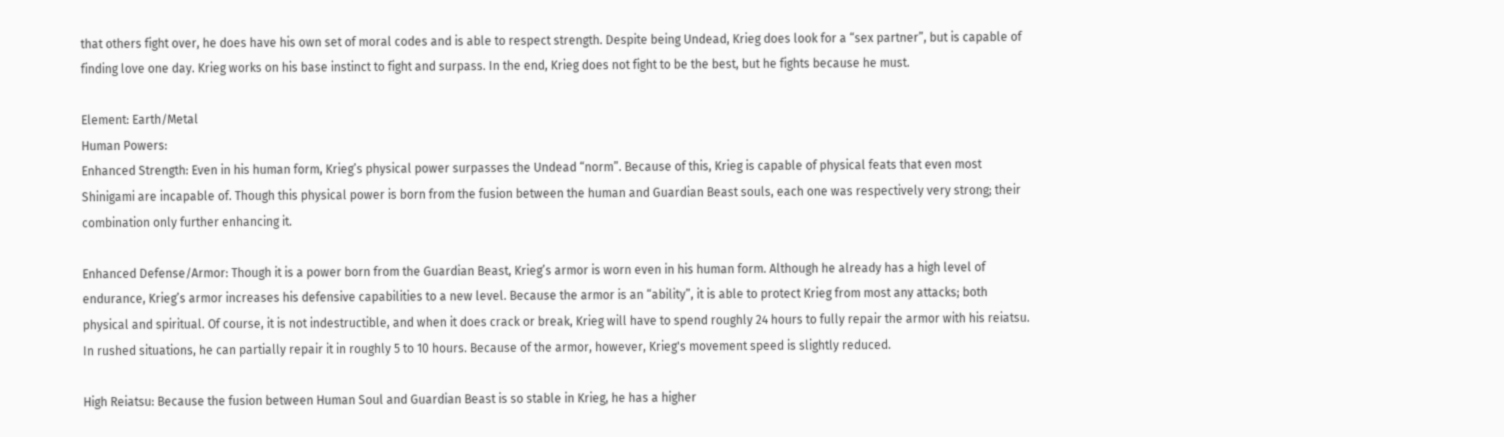that others fight over, he does have his own set of moral codes and is able to respect strength. Despite being Undead, Krieg does look for a “sex partner”, but is capable of finding love one day. Krieg works on his base instinct to fight and surpass. In the end, Krieg does not fight to be the best, but he fights because he must.

Element: Earth/Metal
Human Powers:
Enhanced Strength: Even in his human form, Krieg’s physical power surpasses the Undead “norm”. Because of this, Krieg is capable of physical feats that even most Shinigami are incapable of. Though this physical power is born from the fusion between the human and Guardian Beast souls, each one was respectively very strong; their combination only further enhancing it.

Enhanced Defense/Armor: Though it is a power born from the Guardian Beast, Krieg’s armor is worn even in his human form. Although he already has a high level of endurance, Krieg’s armor increases his defensive capabilities to a new level. Because the armor is an “ability”, it is able to protect Krieg from most any attacks; both physical and spiritual. Of course, it is not indestructible, and when it does crack or break, Krieg will have to spend roughly 24 hours to fully repair the armor with his reiatsu. In rushed situations, he can partially repair it in roughly 5 to 10 hours. Because of the armor, however, Krieg's movement speed is slightly reduced.

High Reiatsu: Because the fusion between Human Soul and Guardian Beast is so stable in Krieg, he has a higher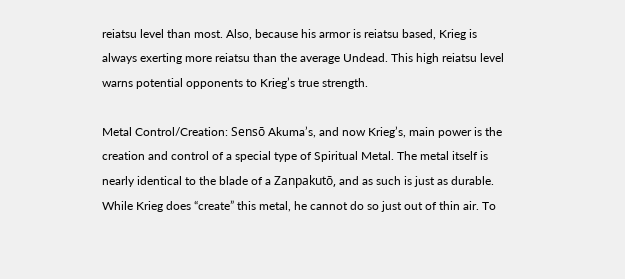reiatsu level than most. Also, because his armor is reiatsu based, Krieg is always exerting more reiatsu than the average Undead. This high reiatsu level warns potential opponents to Krieg’s true strength.

Metal Control/Creation: Sensō Akuma’s, and now Krieg’s, main power is the creation and control of a special type of Spiritual Metal. The metal itself is nearly identical to the blade of a Zanpakutō, and as such is just as durable. While Krieg does “create” this metal, he cannot do so just out of thin air. To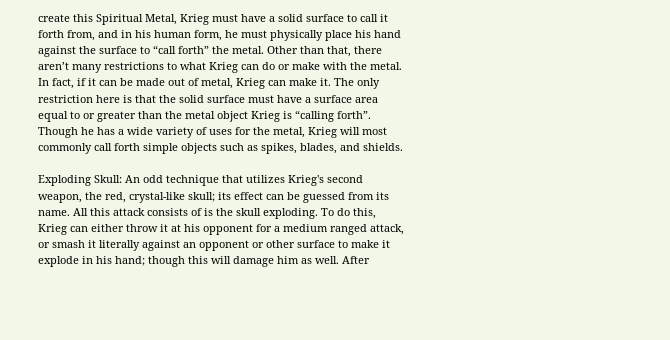create this Spiritual Metal, Krieg must have a solid surface to call it forth from, and in his human form, he must physically place his hand against the surface to “call forth” the metal. Other than that, there aren’t many restrictions to what Krieg can do or make with the metal. In fact, if it can be made out of metal, Krieg can make it. The only restriction here is that the solid surface must have a surface area equal to or greater than the metal object Krieg is “calling forth”. Though he has a wide variety of uses for the metal, Krieg will most commonly call forth simple objects such as spikes, blades, and shields.

Exploding Skull: An odd technique that utilizes Krieg's second weapon, the red, crystal-like skull; its effect can be guessed from its name. All this attack consists of is the skull exploding. To do this, Krieg can either throw it at his opponent for a medium ranged attack, or smash it literally against an opponent or other surface to make it explode in his hand; though this will damage him as well. After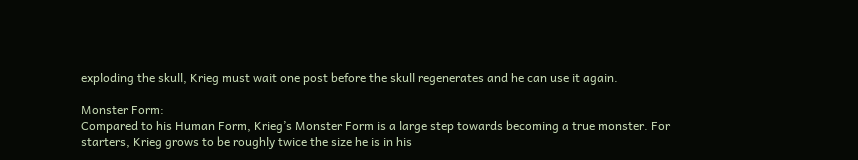exploding the skull, Krieg must wait one post before the skull regenerates and he can use it again.

Monster Form:
Compared to his Human Form, Krieg’s Monster Form is a large step towards becoming a true monster. For starters, Krieg grows to be roughly twice the size he is in his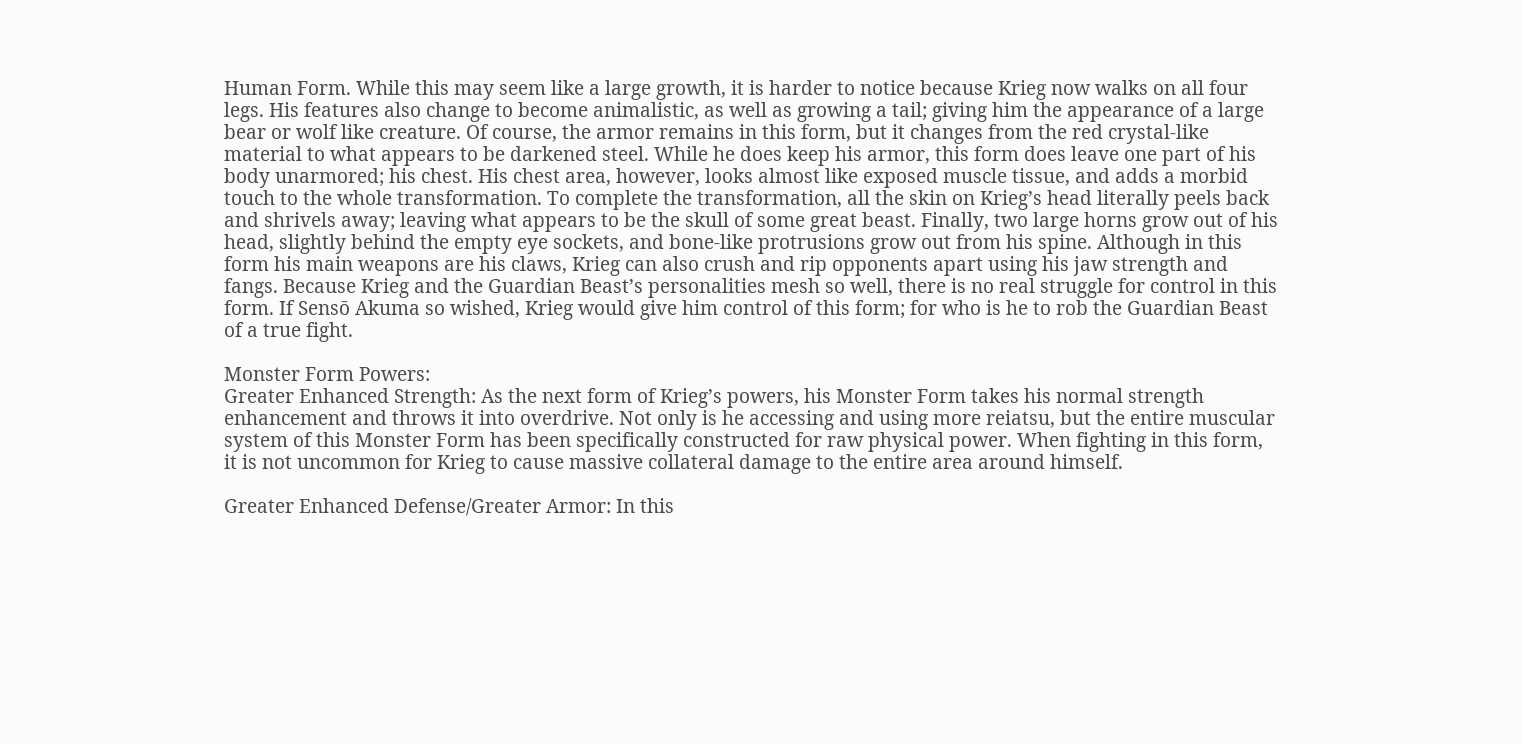Human Form. While this may seem like a large growth, it is harder to notice because Krieg now walks on all four legs. His features also change to become animalistic, as well as growing a tail; giving him the appearance of a large bear or wolf like creature. Of course, the armor remains in this form, but it changes from the red crystal-like material to what appears to be darkened steel. While he does keep his armor, this form does leave one part of his body unarmored; his chest. His chest area, however, looks almost like exposed muscle tissue, and adds a morbid touch to the whole transformation. To complete the transformation, all the skin on Krieg’s head literally peels back and shrivels away; leaving what appears to be the skull of some great beast. Finally, two large horns grow out of his head, slightly behind the empty eye sockets, and bone-like protrusions grow out from his spine. Although in this form his main weapons are his claws, Krieg can also crush and rip opponents apart using his jaw strength and fangs. Because Krieg and the Guardian Beast’s personalities mesh so well, there is no real struggle for control in this form. If Sensō Akuma so wished, Krieg would give him control of this form; for who is he to rob the Guardian Beast of a true fight.

Monster Form Powers:
Greater Enhanced Strength: As the next form of Krieg’s powers, his Monster Form takes his normal strength enhancement and throws it into overdrive. Not only is he accessing and using more reiatsu, but the entire muscular system of this Monster Form has been specifically constructed for raw physical power. When fighting in this form, it is not uncommon for Krieg to cause massive collateral damage to the entire area around himself.

Greater Enhanced Defense/Greater Armor: In this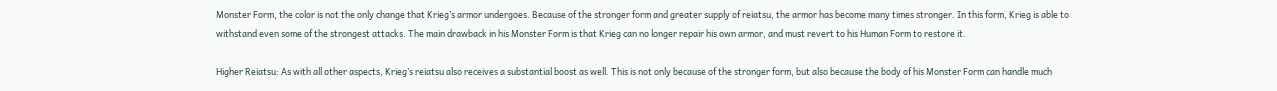Monster Form, the color is not the only change that Krieg’s armor undergoes. Because of the stronger form and greater supply of reiatsu, the armor has become many times stronger. In this form, Krieg is able to withstand even some of the strongest attacks. The main drawback in his Monster Form is that Krieg can no longer repair his own armor, and must revert to his Human Form to restore it.

Higher Reiatsu: As with all other aspects, Krieg’s reiatsu also receives a substantial boost as well. This is not only because of the stronger form, but also because the body of his Monster Form can handle much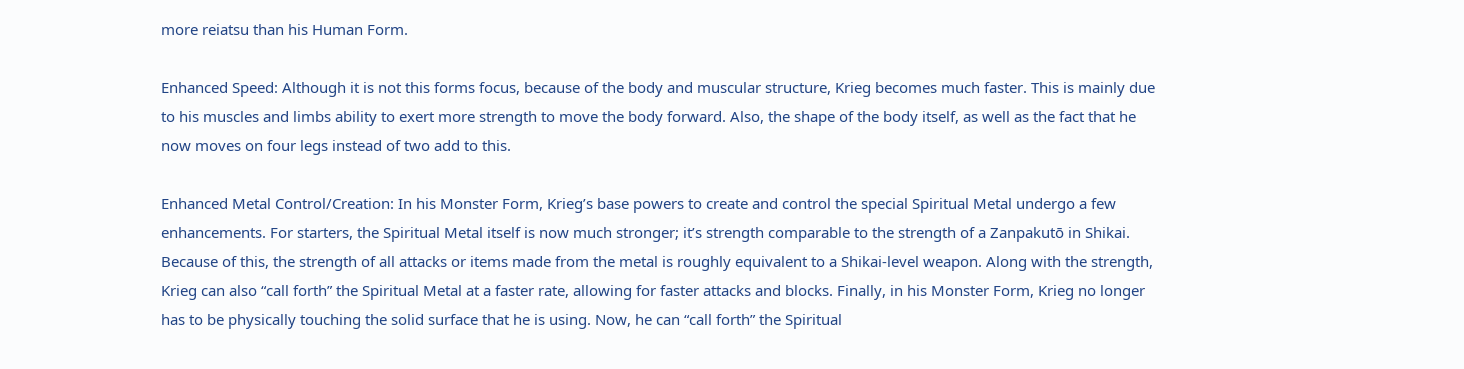more reiatsu than his Human Form.

Enhanced Speed: Although it is not this forms focus, because of the body and muscular structure, Krieg becomes much faster. This is mainly due to his muscles and limbs ability to exert more strength to move the body forward. Also, the shape of the body itself, as well as the fact that he now moves on four legs instead of two add to this.

Enhanced Metal Control/Creation: In his Monster Form, Krieg’s base powers to create and control the special Spiritual Metal undergo a few enhancements. For starters, the Spiritual Metal itself is now much stronger; it’s strength comparable to the strength of a Zanpakutō in Shikai. Because of this, the strength of all attacks or items made from the metal is roughly equivalent to a Shikai-level weapon. Along with the strength, Krieg can also “call forth” the Spiritual Metal at a faster rate, allowing for faster attacks and blocks. Finally, in his Monster Form, Krieg no longer has to be physically touching the solid surface that he is using. Now, he can “call forth” the Spiritual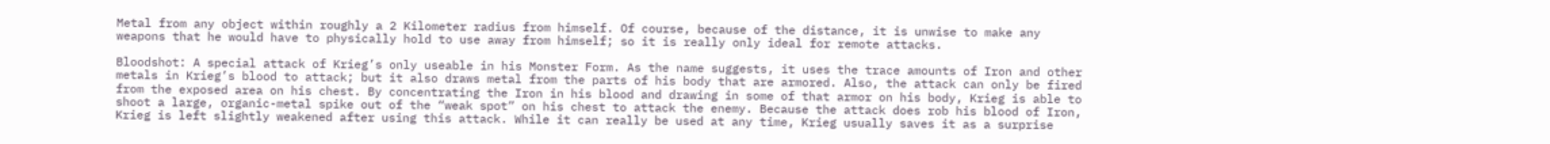Metal from any object within roughly a 2 Kilometer radius from himself. Of course, because of the distance, it is unwise to make any weapons that he would have to physically hold to use away from himself; so it is really only ideal for remote attacks.

Bloodshot: A special attack of Krieg’s only useable in his Monster Form. As the name suggests, it uses the trace amounts of Iron and other metals in Krieg’s blood to attack; but it also draws metal from the parts of his body that are armored. Also, the attack can only be fired from the exposed area on his chest. By concentrating the Iron in his blood and drawing in some of that armor on his body, Krieg is able to shoot a large, organic-metal spike out of the “weak spot” on his chest to attack the enemy. Because the attack does rob his blood of Iron, Krieg is left slightly weakened after using this attack. While it can really be used at any time, Krieg usually saves it as a surprise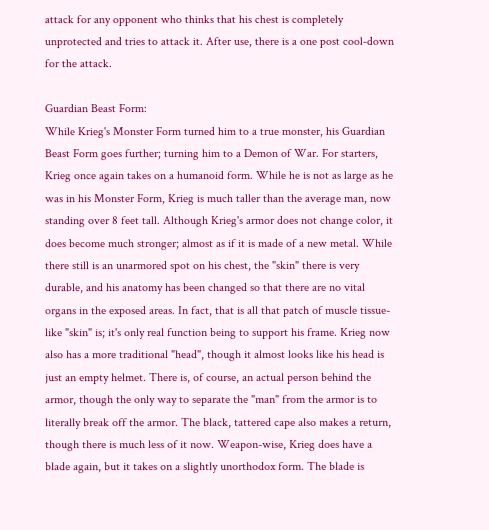attack for any opponent who thinks that his chest is completely unprotected and tries to attack it. After use, there is a one post cool-down for the attack.

Guardian Beast Form:
While Krieg's Monster Form turned him to a true monster, his Guardian Beast Form goes further; turning him to a Demon of War. For starters, Krieg once again takes on a humanoid form. While he is not as large as he was in his Monster Form, Krieg is much taller than the average man, now standing over 8 feet tall. Although Krieg's armor does not change color, it does become much stronger; almost as if it is made of a new metal. While there still is an unarmored spot on his chest, the "skin" there is very durable, and his anatomy has been changed so that there are no vital organs in the exposed areas. In fact, that is all that patch of muscle tissue-like "skin" is; it's only real function being to support his frame. Krieg now also has a more traditional "head", though it almost looks like his head is just an empty helmet. There is, of course, an actual person behind the armor, though the only way to separate the "man" from the armor is to literally break off the armor. The black, tattered cape also makes a return, though there is much less of it now. Weapon-wise, Krieg does have a blade again, but it takes on a slightly unorthodox form. The blade is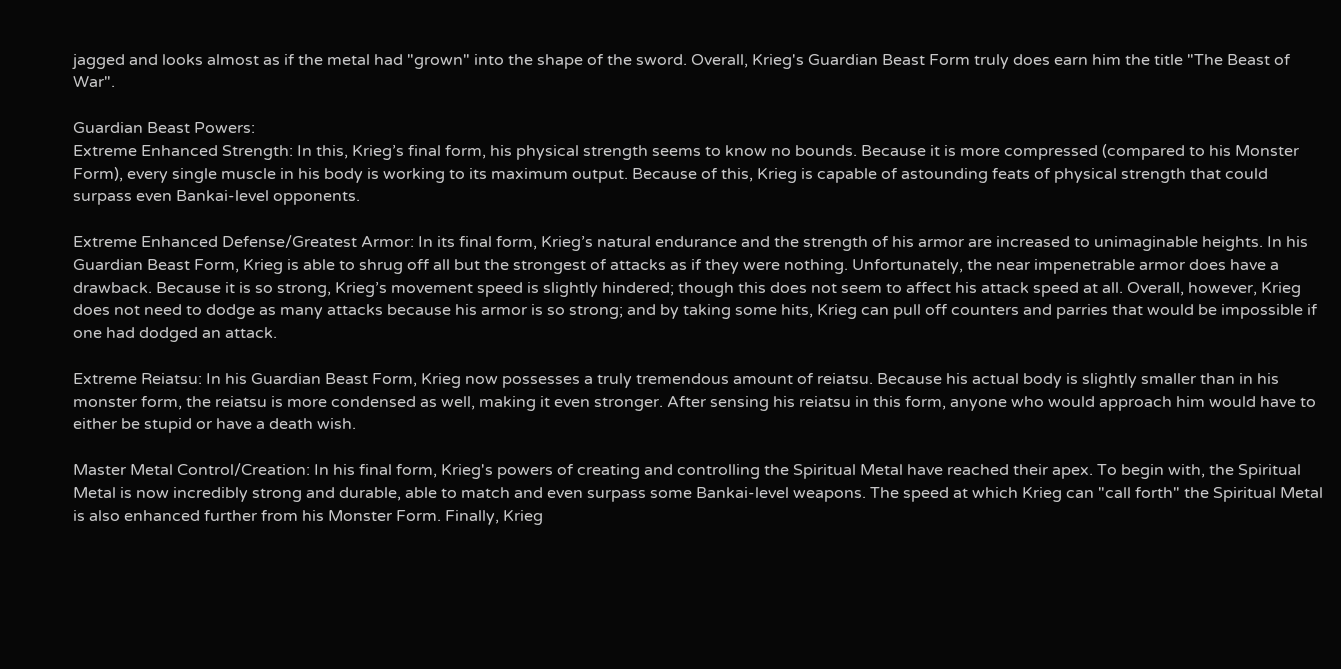jagged and looks almost as if the metal had "grown" into the shape of the sword. Overall, Krieg's Guardian Beast Form truly does earn him the title "The Beast of War".

Guardian Beast Powers:
Extreme Enhanced Strength: In this, Krieg’s final form, his physical strength seems to know no bounds. Because it is more compressed (compared to his Monster Form), every single muscle in his body is working to its maximum output. Because of this, Krieg is capable of astounding feats of physical strength that could surpass even Bankai-level opponents.

Extreme Enhanced Defense/Greatest Armor: In its final form, Krieg’s natural endurance and the strength of his armor are increased to unimaginable heights. In his Guardian Beast Form, Krieg is able to shrug off all but the strongest of attacks as if they were nothing. Unfortunately, the near impenetrable armor does have a drawback. Because it is so strong, Krieg’s movement speed is slightly hindered; though this does not seem to affect his attack speed at all. Overall, however, Krieg does not need to dodge as many attacks because his armor is so strong; and by taking some hits, Krieg can pull off counters and parries that would be impossible if one had dodged an attack.

Extreme Reiatsu: In his Guardian Beast Form, Krieg now possesses a truly tremendous amount of reiatsu. Because his actual body is slightly smaller than in his monster form, the reiatsu is more condensed as well, making it even stronger. After sensing his reiatsu in this form, anyone who would approach him would have to either be stupid or have a death wish.

Master Metal Control/Creation: In his final form, Krieg's powers of creating and controlling the Spiritual Metal have reached their apex. To begin with, the Spiritual Metal is now incredibly strong and durable, able to match and even surpass some Bankai-level weapons. The speed at which Krieg can "call forth" the Spiritual Metal is also enhanced further from his Monster Form. Finally, Krieg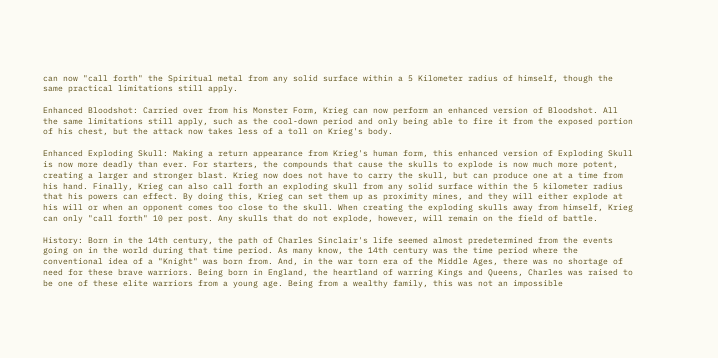can now "call forth" the Spiritual metal from any solid surface within a 5 Kilometer radius of himself, though the same practical limitations still apply.

Enhanced Bloodshot: Carried over from his Monster Form, Krieg can now perform an enhanced version of Bloodshot. All the same limitations still apply, such as the cool-down period and only being able to fire it from the exposed portion of his chest, but the attack now takes less of a toll on Krieg's body.

Enhanced Exploding Skull: Making a return appearance from Krieg's human form, this enhanced version of Exploding Skull is now more deadly than ever. For starters, the compounds that cause the skulls to explode is now much more potent, creating a larger and stronger blast. Krieg now does not have to carry the skull, but can produce one at a time from his hand. Finally, Krieg can also call forth an exploding skull from any solid surface within the 5 kilometer radius that his powers can effect. By doing this, Krieg can set them up as proximity mines, and they will either explode at his will or when an opponent comes too close to the skull. When creating the exploding skulls away from himself, Krieg can only "call forth" 10 per post. Any skulls that do not explode, however, will remain on the field of battle.

History: Born in the 14th century, the path of Charles Sinclair's life seemed almost predetermined from the events going on in the world during that time period. As many know, the 14th century was the time period where the conventional idea of a "Knight" was born from. And, in the war torn era of the Middle Ages, there was no shortage of need for these brave warriors. Being born in England, the heartland of warring Kings and Queens, Charles was raised to be one of these elite warriors from a young age. Being from a wealthy family, this was not an impossible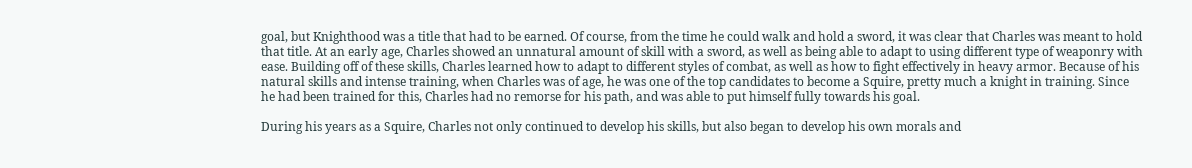goal, but Knighthood was a title that had to be earned. Of course, from the time he could walk and hold a sword, it was clear that Charles was meant to hold that title. At an early age, Charles showed an unnatural amount of skill with a sword, as well as being able to adapt to using different type of weaponry with ease. Building off of these skills, Charles learned how to adapt to different styles of combat, as well as how to fight effectively in heavy armor. Because of his natural skills and intense training, when Charles was of age, he was one of the top candidates to become a Squire, pretty much a knight in training. Since he had been trained for this, Charles had no remorse for his path, and was able to put himself fully towards his goal.

During his years as a Squire, Charles not only continued to develop his skills, but also began to develop his own morals and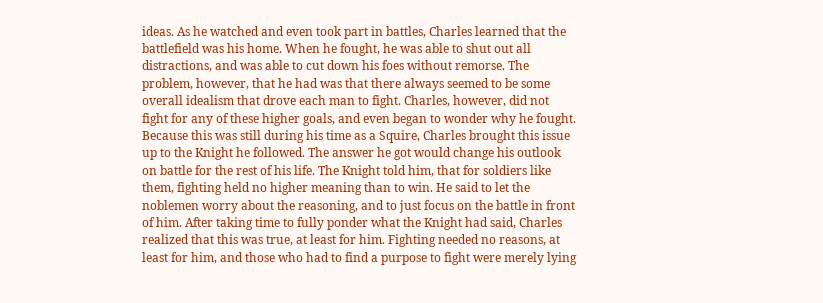ideas. As he watched and even took part in battles, Charles learned that the battlefield was his home. When he fought, he was able to shut out all distractions, and was able to cut down his foes without remorse. The problem, however, that he had was that there always seemed to be some overall idealism that drove each man to fight. Charles, however, did not fight for any of these higher goals, and even began to wonder why he fought. Because this was still during his time as a Squire, Charles brought this issue up to the Knight he followed. The answer he got would change his outlook on battle for the rest of his life. The Knight told him, that for soldiers like them, fighting held no higher meaning than to win. He said to let the noblemen worry about the reasoning, and to just focus on the battle in front of him. After taking time to fully ponder what the Knight had said, Charles realized that this was true, at least for him. Fighting needed no reasons, at least for him, and those who had to find a purpose to fight were merely lying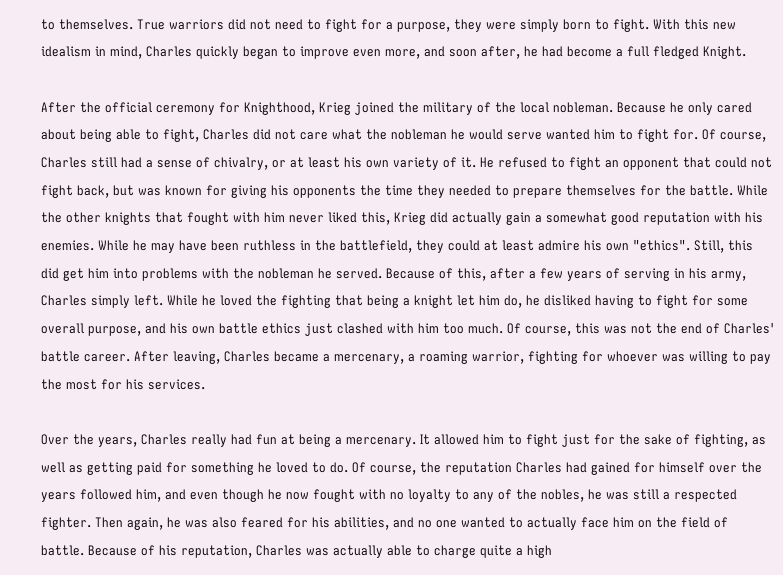to themselves. True warriors did not need to fight for a purpose, they were simply born to fight. With this new idealism in mind, Charles quickly began to improve even more, and soon after, he had become a full fledged Knight.

After the official ceremony for Knighthood, Krieg joined the military of the local nobleman. Because he only cared about being able to fight, Charles did not care what the nobleman he would serve wanted him to fight for. Of course, Charles still had a sense of chivalry, or at least his own variety of it. He refused to fight an opponent that could not fight back, but was known for giving his opponents the time they needed to prepare themselves for the battle. While the other knights that fought with him never liked this, Krieg did actually gain a somewhat good reputation with his enemies. While he may have been ruthless in the battlefield, they could at least admire his own "ethics". Still, this did get him into problems with the nobleman he served. Because of this, after a few years of serving in his army, Charles simply left. While he loved the fighting that being a knight let him do, he disliked having to fight for some overall purpose, and his own battle ethics just clashed with him too much. Of course, this was not the end of Charles' battle career. After leaving, Charles became a mercenary, a roaming warrior, fighting for whoever was willing to pay the most for his services.

Over the years, Charles really had fun at being a mercenary. It allowed him to fight just for the sake of fighting, as well as getting paid for something he loved to do. Of course, the reputation Charles had gained for himself over the years followed him, and even though he now fought with no loyalty to any of the nobles, he was still a respected fighter. Then again, he was also feared for his abilities, and no one wanted to actually face him on the field of battle. Because of his reputation, Charles was actually able to charge quite a high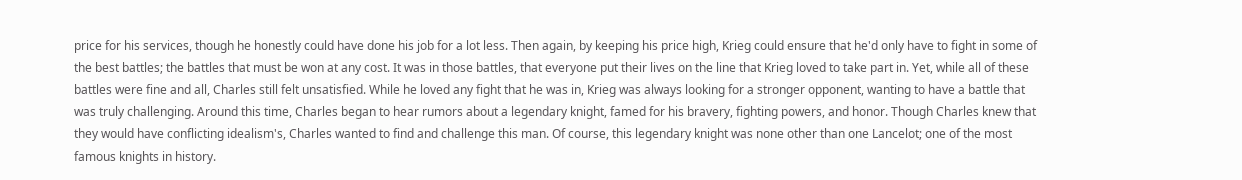price for his services, though he honestly could have done his job for a lot less. Then again, by keeping his price high, Krieg could ensure that he'd only have to fight in some of the best battles; the battles that must be won at any cost. It was in those battles, that everyone put their lives on the line that Krieg loved to take part in. Yet, while all of these battles were fine and all, Charles still felt unsatisfied. While he loved any fight that he was in, Krieg was always looking for a stronger opponent, wanting to have a battle that was truly challenging. Around this time, Charles began to hear rumors about a legendary knight, famed for his bravery, fighting powers, and honor. Though Charles knew that they would have conflicting idealism's, Charles wanted to find and challenge this man. Of course, this legendary knight was none other than one Lancelot; one of the most famous knights in history.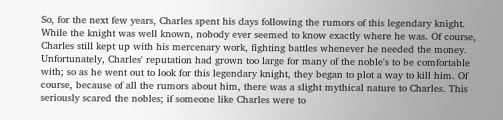So, for the next few years, Charles spent his days following the rumors of this legendary knight. While the knight was well known, nobody ever seemed to know exactly where he was. Of course, Charles still kept up with his mercenary work, fighting battles whenever he needed the money. Unfortunately, Charles' reputation had grown too large for many of the noble's to be comfortable with; so as he went out to look for this legendary knight, they began to plot a way to kill him. Of course, because of all the rumors about him, there was a slight mythical nature to Charles. This seriously scared the nobles; if someone like Charles were to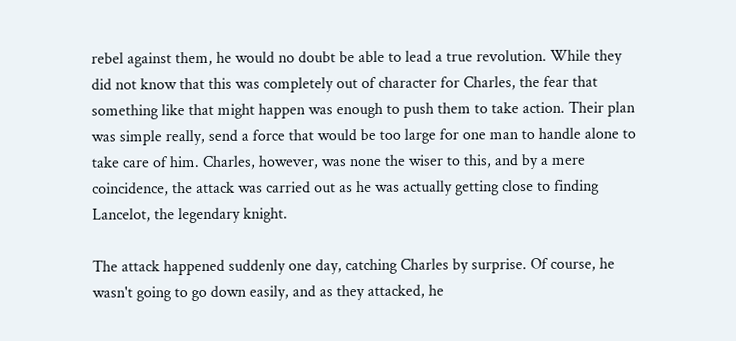rebel against them, he would no doubt be able to lead a true revolution. While they did not know that this was completely out of character for Charles, the fear that something like that might happen was enough to push them to take action. Their plan was simple really, send a force that would be too large for one man to handle alone to take care of him. Charles, however, was none the wiser to this, and by a mere coincidence, the attack was carried out as he was actually getting close to finding Lancelot, the legendary knight.

The attack happened suddenly one day, catching Charles by surprise. Of course, he wasn't going to go down easily, and as they attacked, he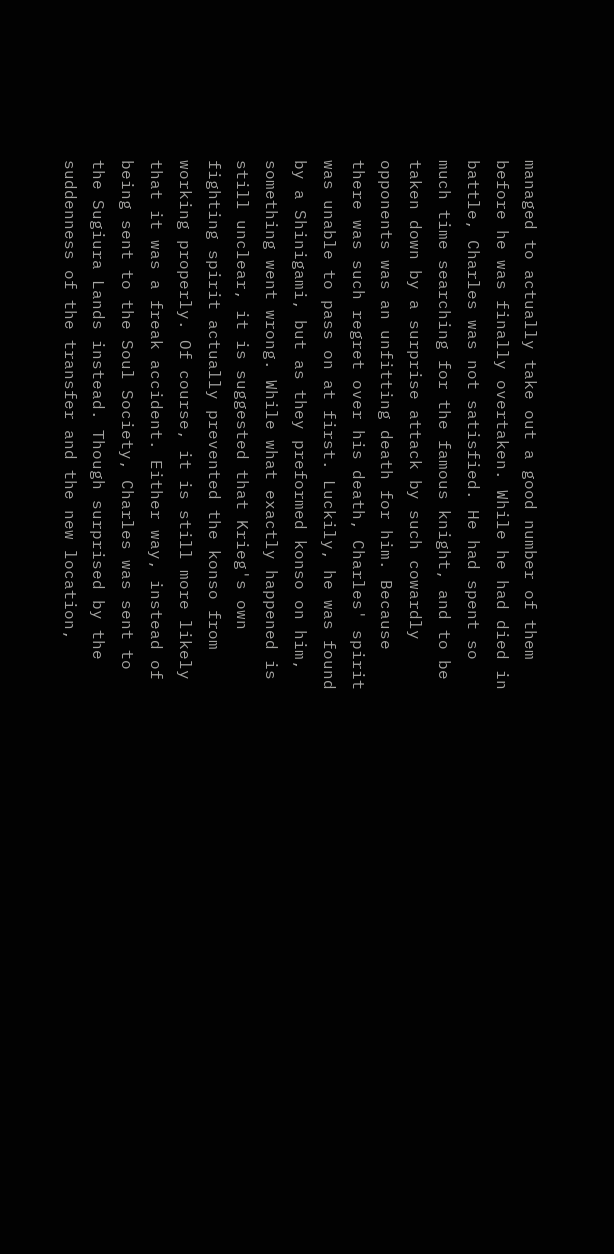managed to actually take out a good number of them before he was finally overtaken. While he had died in battle, Charles was not satisfied. He had spent so much time searching for the famous knight, and to be taken down by a surprise attack by such cowardly opponents was an unfitting death for him. Because there was such regret over his death, Charles' spirit was unable to pass on at first. Luckily, he was found by a Shinigami, but as they preformed konso on him, something went wrong. While what exactly happened is still unclear, it is suggested that Krieg's own fighting spirit actually prevented the konso from working properly. Of course, it is still more likely that it was a freak accident. Either way, instead of being sent to the Soul Society, Charles was sent to the Sugiura Lands instead. Though surprised by the suddenness of the transfer and the new location,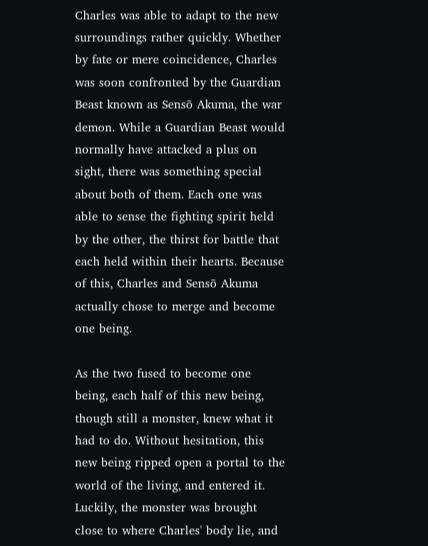Charles was able to adapt to the new surroundings rather quickly. Whether by fate or mere coincidence, Charles was soon confronted by the Guardian Beast known as Sensō Akuma, the war demon. While a Guardian Beast would normally have attacked a plus on sight, there was something special about both of them. Each one was able to sense the fighting spirit held by the other, the thirst for battle that each held within their hearts. Because of this, Charles and Sensō Akuma actually chose to merge and become one being.

As the two fused to become one being, each half of this new being, though still a monster, knew what it had to do. Without hesitation, this new being ripped open a portal to the world of the living, and entered it. Luckily, the monster was brought close to where Charles' body lie, and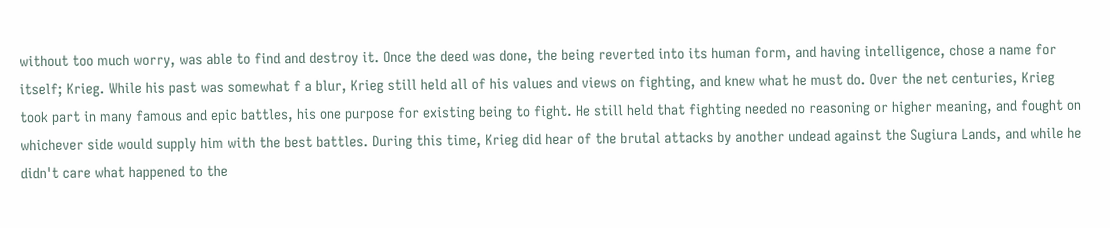without too much worry, was able to find and destroy it. Once the deed was done, the being reverted into its human form, and having intelligence, chose a name for itself; Krieg. While his past was somewhat f a blur, Krieg still held all of his values and views on fighting, and knew what he must do. Over the net centuries, Krieg took part in many famous and epic battles, his one purpose for existing being to fight. He still held that fighting needed no reasoning or higher meaning, and fought on whichever side would supply him with the best battles. During this time, Krieg did hear of the brutal attacks by another undead against the Sugiura Lands, and while he didn't care what happened to the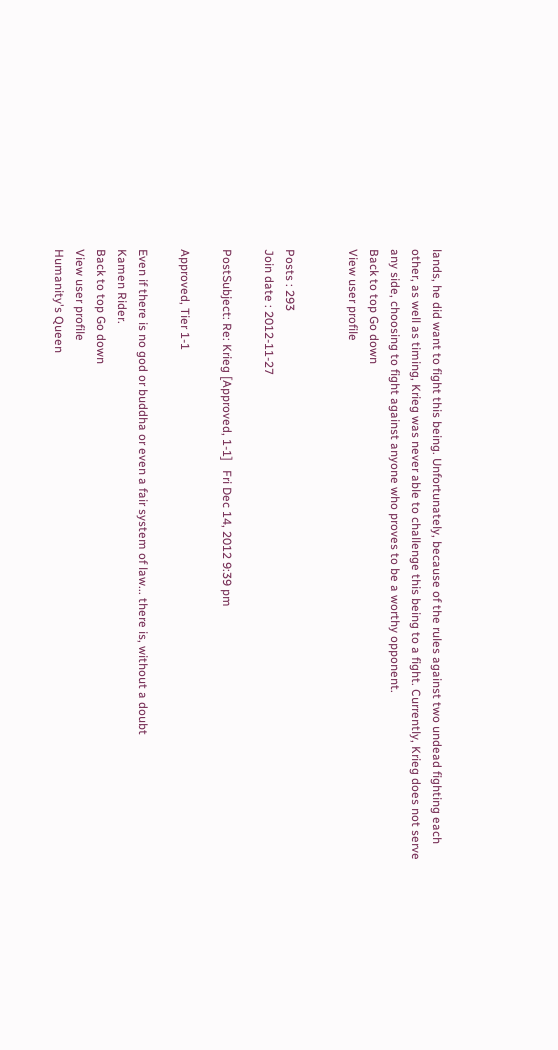lands, he did want to fight this being. Unfortunately, because of the rules against two undead fighting each other, as well as timing, Krieg was never able to challenge this being to a fight. Currently, Krieg does not serve any side, choosing to fight against anyone who proves to be a worthy opponent.
Back to top Go down
View user profile


Posts : 293
Join date : 2012-11-27

PostSubject: Re: Krieg [Approved, 1-1]   Fri Dec 14, 2012 9:39 pm

Approved, Tier 1-1

Even if there is no god or buddha or even a fair system of law... there is, without a doubt
Kamen Rider.
Back to top Go down
View user profile
Humanity's Queen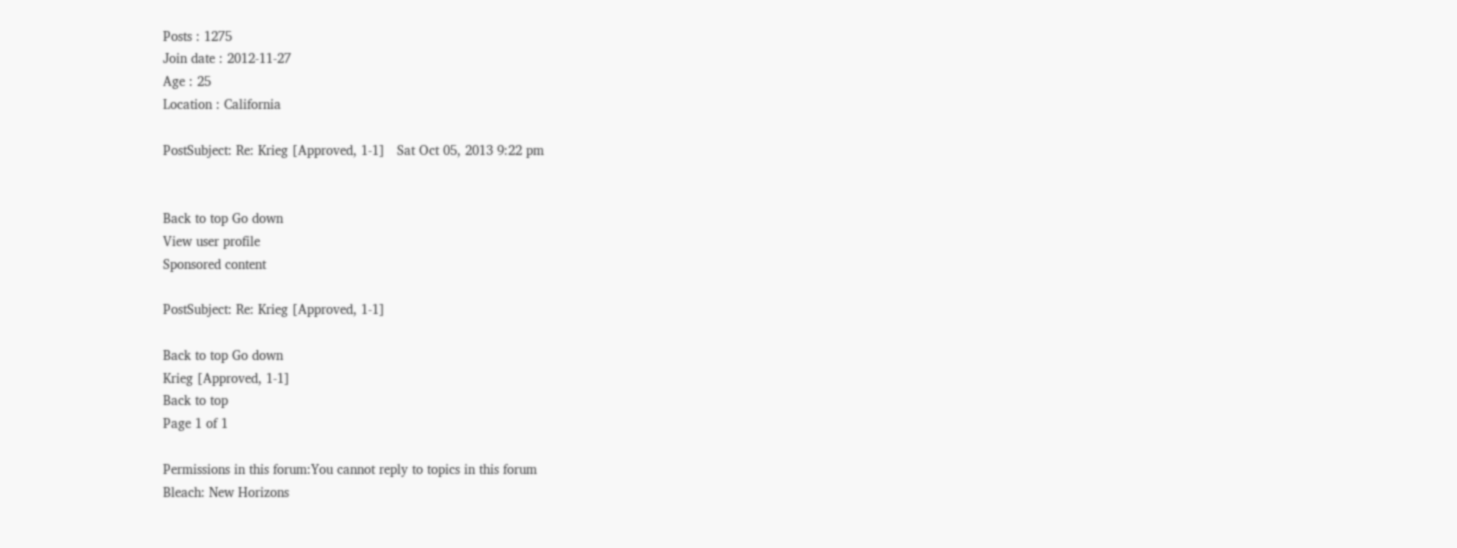Posts : 1275
Join date : 2012-11-27
Age : 25
Location : California

PostSubject: Re: Krieg [Approved, 1-1]   Sat Oct 05, 2013 9:22 pm


Back to top Go down
View user profile
Sponsored content

PostSubject: Re: Krieg [Approved, 1-1]

Back to top Go down
Krieg [Approved, 1-1]
Back to top
Page 1 of 1

Permissions in this forum:You cannot reply to topics in this forum
Bleach: New Horizons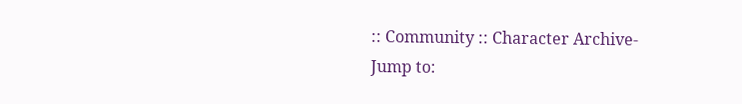:: Community :: Character Archive-
Jump to: